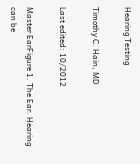Hearing Testing

Timothy C. Hain, MD

Last edited: 10/2012

Master EarFigure 1. The Ear. Hearing can be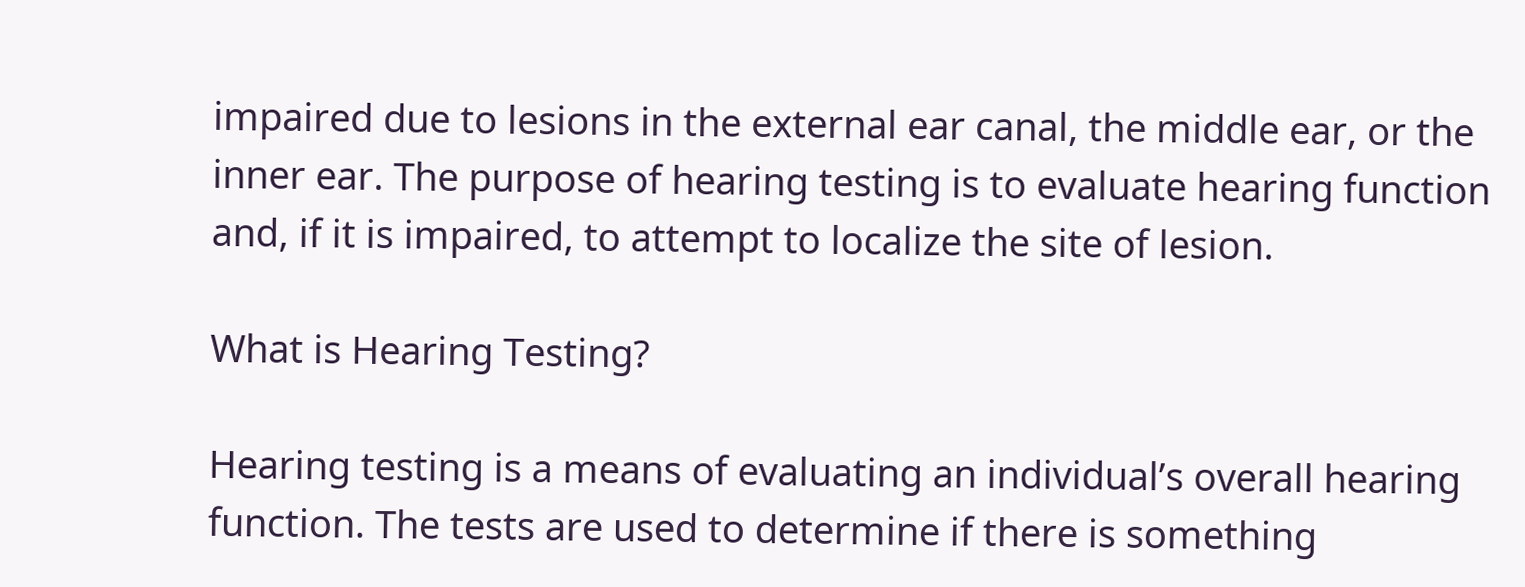impaired due to lesions in the external ear canal, the middle ear, or the inner ear. The purpose of hearing testing is to evaluate hearing function and, if it is impaired, to attempt to localize the site of lesion.

What is Hearing Testing?

Hearing testing is a means of evaluating an individual’s overall hearing function. The tests are used to determine if there is something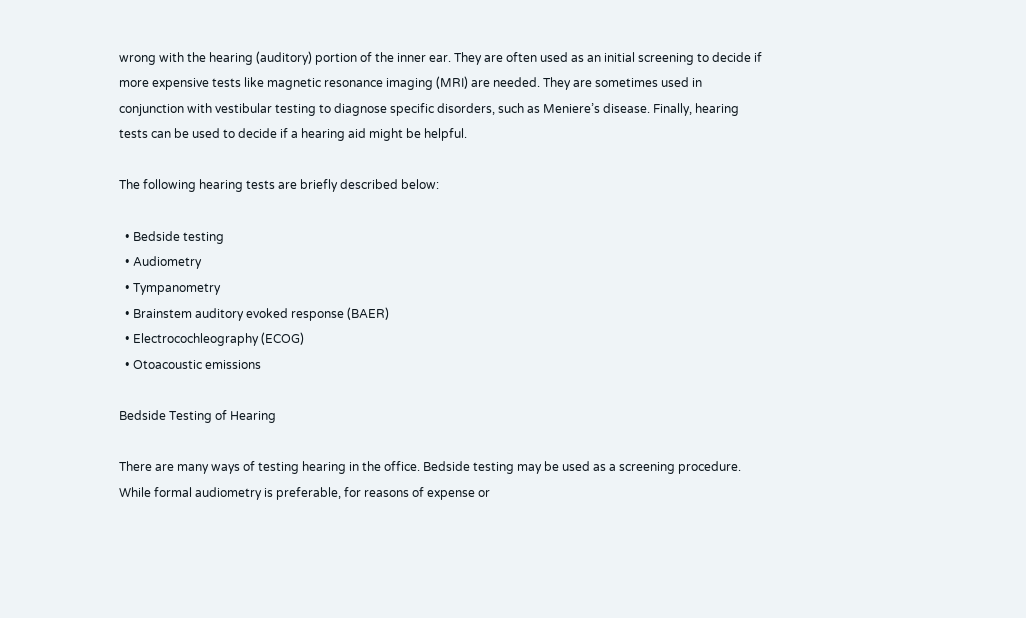wrong with the hearing (auditory) portion of the inner ear. They are often used as an initial screening to decide if more expensive tests like magnetic resonance imaging (MRI) are needed. They are sometimes used in conjunction with vestibular testing to diagnose specific disorders, such as Meniere’s disease. Finally, hearing tests can be used to decide if a hearing aid might be helpful.

The following hearing tests are briefly described below:

  • Bedside testing
  • Audiometry
  • Tympanometry
  • Brainstem auditory evoked response (BAER)
  • Electrocochleography (ECOG)
  • Otoacoustic emissions

Bedside Testing of Hearing

There are many ways of testing hearing in the office. Bedside testing may be used as a screening procedure. While formal audiometry is preferable, for reasons of expense or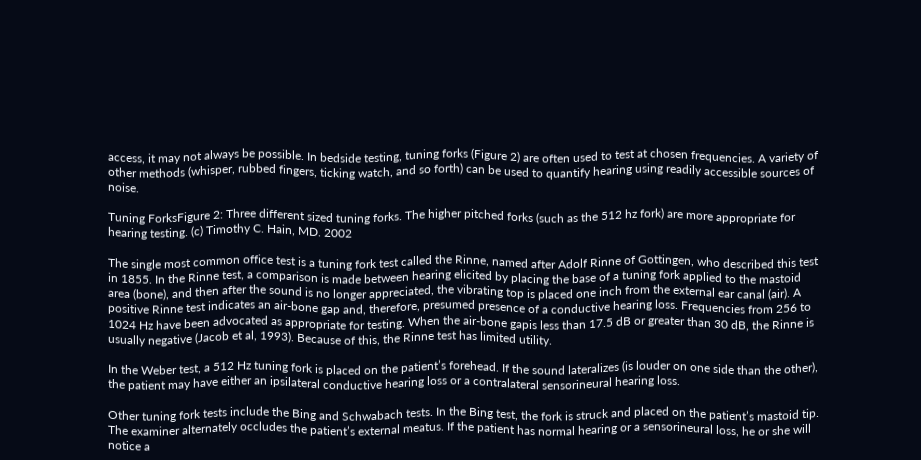access, it may not always be possible. In bedside testing, tuning forks (Figure 2) are often used to test at chosen frequencies. A variety of other methods (whisper, rubbed fingers, ticking watch, and so forth) can be used to quantify hearing using readily accessible sources of noise.

Tuning ForksFigure 2: Three different sized tuning forks. The higher pitched forks (such as the 512 hz fork) are more appropriate for hearing testing. (c) Timothy C. Hain, MD. 2002

The single most common office test is a tuning fork test called the Rinne, named after Adolf Rinne of Gottingen, who described this test in 1855. In the Rinne test, a comparison is made between hearing elicited by placing the base of a tuning fork applied to the mastoid area (bone), and then after the sound is no longer appreciated, the vibrating top is placed one inch from the external ear canal (air). A positive Rinne test indicates an air-bone gap and, therefore, presumed presence of a conductive hearing loss. Frequencies from 256 to 1024 Hz have been advocated as appropriate for testing. When the air-bone gapis less than 17.5 dB or greater than 30 dB, the Rinne is usually negative (Jacob et al, 1993). Because of this, the Rinne test has limited utility.

In the Weber test, a 512 Hz tuning fork is placed on the patient’s forehead. If the sound lateralizes (is louder on one side than the other), the patient may have either an ipsilateral conductive hearing loss or a contralateral sensorineural hearing loss.

Other tuning fork tests include the Bing and Schwabach tests. In the Bing test, the fork is struck and placed on the patient’s mastoid tip. The examiner alternately occludes the patient’s external meatus. If the patient has normal hearing or a sensorineural loss, he or she will notice a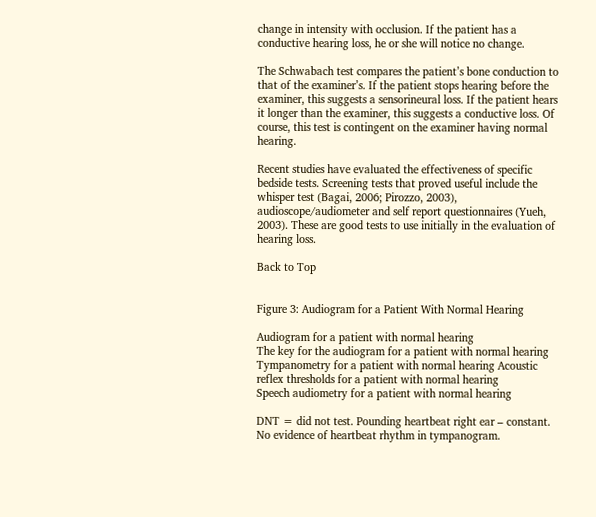change in intensity with occlusion. If the patient has a conductive hearing loss, he or she will notice no change.

The Schwabach test compares the patient’s bone conduction to that of the examiner’s. If the patient stops hearing before the examiner, this suggests a sensorineural loss. If the patient hears it longer than the examiner, this suggests a conductive loss. Of course, this test is contingent on the examiner having normal hearing.

Recent studies have evaluated the effectiveness of specific bedside tests. Screening tests that proved useful include the whisper test (Bagai, 2006; Pirozzo, 2003), audioscope/audiometer and self report questionnaires (Yueh, 2003). These are good tests to use initially in the evaluation of hearing loss.

Back to Top


Figure 3: Audiogram for a Patient With Normal Hearing

Audiogram for a patient with normal hearing
The key for the audiogram for a patient with normal hearing
Tympanometry for a patient with normal hearing Acoustic reflex thresholds for a patient with normal hearing
Speech audiometry for a patient with normal hearing

DNT = did not test. Pounding heartbeat right ear – constant. No evidence of heartbeat rhythm in tympanogram.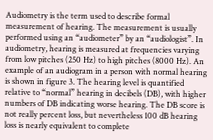Audiometry is the term used to describe formal measurement of hearing. The measurement is usually performed using an “audiometer” by an “audiologist”. In audiometry, hearing is measured at frequencies varying from low pitches (250 Hz) to high pitches (8000 Hz). An example of an audiogram in a person with normal hearing is shown in figure 3. The hearing level is quantified relative to “normal” hearing in decibels (DB), with higher numbers of DB indicating worse hearing. The DB score is not really percent loss, but nevertheless 100 dB hearing loss is nearly equivalent to complete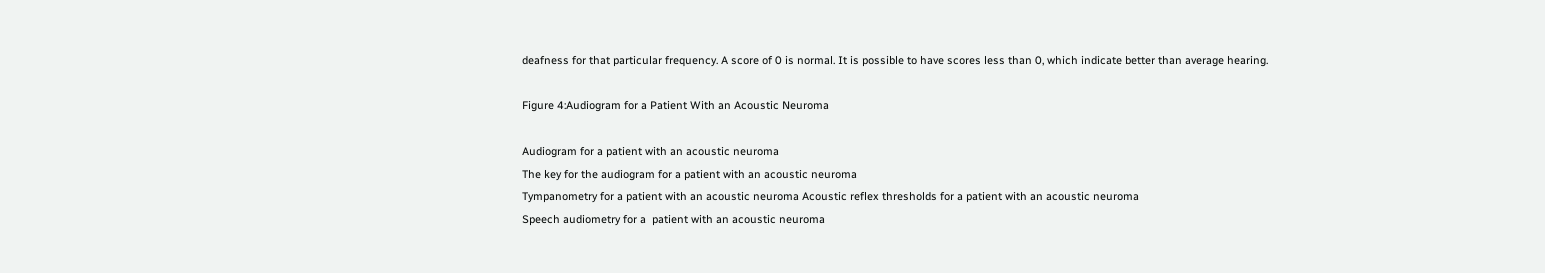deafness for that particular frequency. A score of 0 is normal. It is possible to have scores less than 0, which indicate better than average hearing.

Figure 4:Audiogram for a Patient With an Acoustic Neuroma

Audiogram for a patient with an acoustic neuroma
The key for the audiogram for a patient with an acoustic neuroma
Tympanometry for a patient with an acoustic neuroma Acoustic reflex thresholds for a patient with an acoustic neuroma
Speech audiometry for a  patient with an acoustic neuroma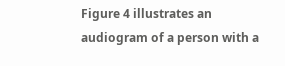Figure 4 illustrates an audiogram of a person with a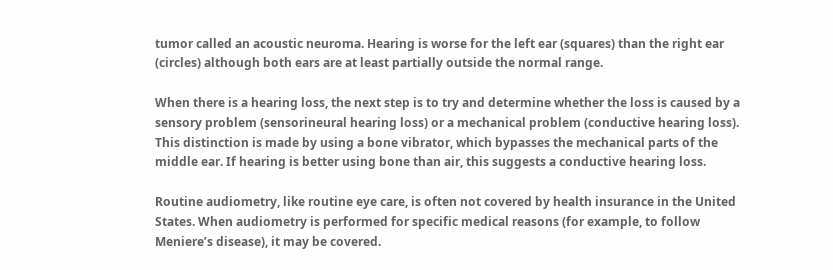tumor called an acoustic neuroma. Hearing is worse for the left ear (squares) than the right ear (circles) although both ears are at least partially outside the normal range.

When there is a hearing loss, the next step is to try and determine whether the loss is caused by a sensory problem (sensorineural hearing loss) or a mechanical problem (conductive hearing loss). This distinction is made by using a bone vibrator, which bypasses the mechanical parts of the middle ear. If hearing is better using bone than air, this suggests a conductive hearing loss.

Routine audiometry, like routine eye care, is often not covered by health insurance in the United States. When audiometry is performed for specific medical reasons (for example, to follow Meniere’s disease), it may be covered.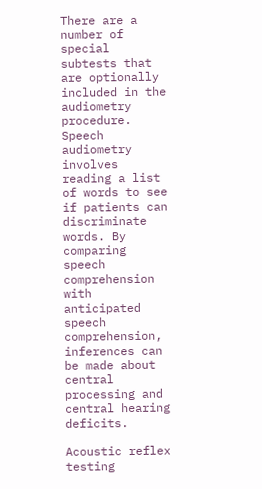There are a number of special subtests that are optionally included in the audiometry procedure. Speech audiometry involves reading a list of words to see if patients can discriminate words. By comparing speech comprehension with anticipated speech comprehension, inferences can be made about central processing and central hearing deficits.

Acoustic reflex testing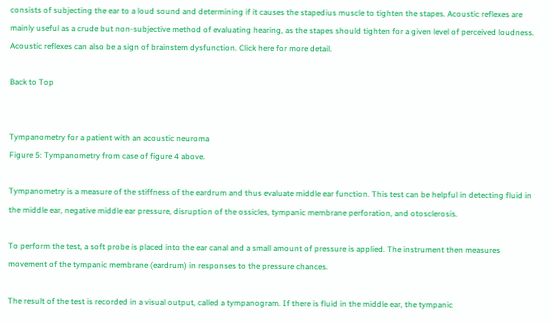consists of subjecting the ear to a loud sound and determining if it causes the stapedius muscle to tighten the stapes. Acoustic reflexes are mainly useful as a crude but non-subjective method of evaluating hearing, as the stapes should tighten for a given level of perceived loudness. Acoustic reflexes can also be a sign of brainstem dysfunction. Click here for more detail.

Back to Top


Tympanometry for a patient with an acoustic neuroma
Figure 5: Tympanometry from case of figure 4 above.

Tympanometry is a measure of the stiffness of the eardrum and thus evaluate middle ear function. This test can be helpful in detecting fluid in the middle ear, negative middle ear pressure, disruption of the ossicles, tympanic membrane perforation, and otosclerosis.

To perform the test, a soft probe is placed into the ear canal and a small amount of pressure is applied. The instrument then measures movement of the tympanic membrane (eardrum) in responses to the pressure chances.

The result of the test is recorded in a visual output, called a tympanogram. If there is fluid in the middle ear, the tympanic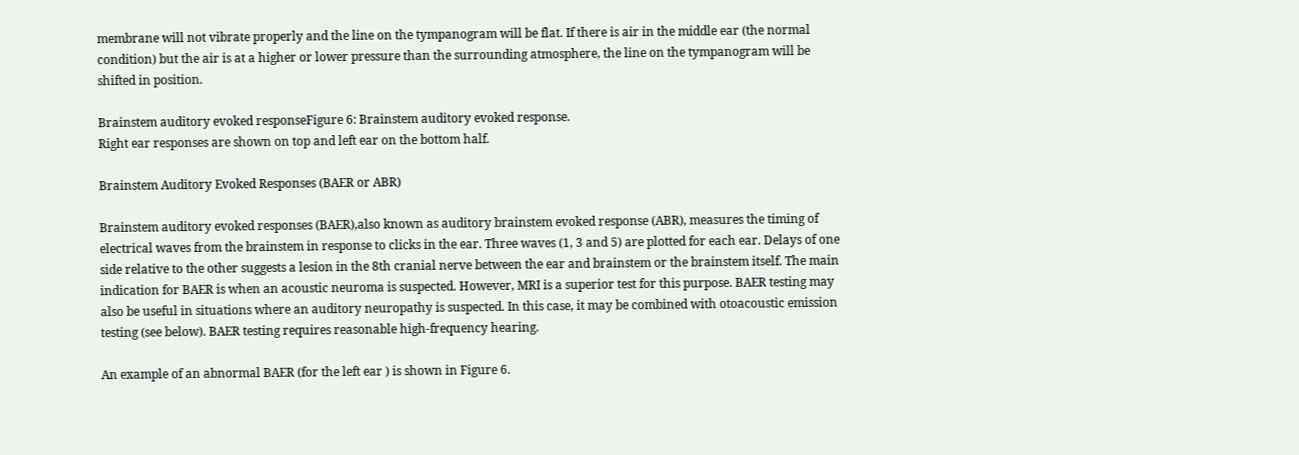membrane will not vibrate properly and the line on the tympanogram will be flat. If there is air in the middle ear (the normal condition) but the air is at a higher or lower pressure than the surrounding atmosphere, the line on the tympanogram will be shifted in position.

Brainstem auditory evoked responseFigure 6: Brainstem auditory evoked response.
Right ear responses are shown on top and left ear on the bottom half.

Brainstem Auditory Evoked Responses (BAER or ABR)

Brainstem auditory evoked responses (BAER),also known as auditory brainstem evoked response (ABR), measures the timing of electrical waves from the brainstem in response to clicks in the ear. Three waves (1, 3 and 5) are plotted for each ear. Delays of one side relative to the other suggests a lesion in the 8th cranial nerve between the ear and brainstem or the brainstem itself. The main indication for BAER is when an acoustic neuroma is suspected. However, MRI is a superior test for this purpose. BAER testing may also be useful in situations where an auditory neuropathy is suspected. In this case, it may be combined with otoacoustic emission testing (see below). BAER testing requires reasonable high-frequency hearing.

An example of an abnormal BAER (for the left ear ) is shown in Figure 6.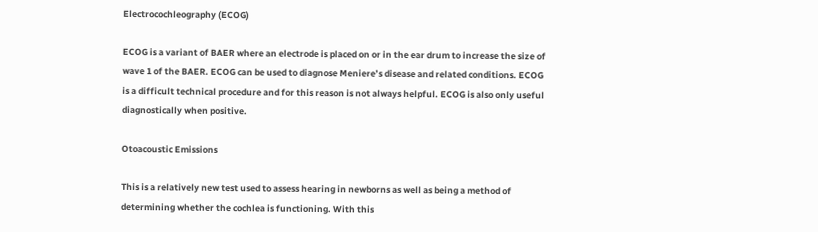Electrocochleography (ECOG)

ECOG is a variant of BAER where an electrode is placed on or in the ear drum to increase the size of wave 1 of the BAER. ECOG can be used to diagnose Meniere’s disease and related conditions. ECOG is a difficult technical procedure and for this reason is not always helpful. ECOG is also only useful diagnostically when positive.

Otoacoustic Emissions

This is a relatively new test used to assess hearing in newborns as well as being a method of determining whether the cochlea is functioning. With this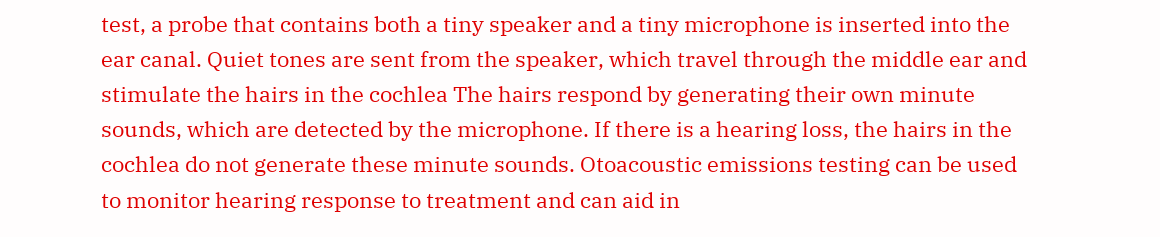test, a probe that contains both a tiny speaker and a tiny microphone is inserted into the ear canal. Quiet tones are sent from the speaker, which travel through the middle ear and stimulate the hairs in the cochlea The hairs respond by generating their own minute sounds, which are detected by the microphone. If there is a hearing loss, the hairs in the cochlea do not generate these minute sounds. Otoacoustic emissions testing can be used to monitor hearing response to treatment and can aid in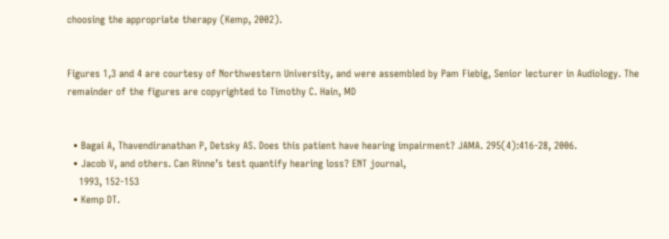choosing the appropriate therapy (Kemp, 2002).


Figures 1,3 and 4 are courtesy of Northwestern University, and were assembled by Pam Fiebig, Senior lecturer in Audiology. The remainder of the figures are copyrighted to Timothy C. Hain, MD


  • Bagai A, Thavendiranathan P, Detsky AS. Does this patient have hearing impairment? JAMA. 295(4):416-28, 2006.
  • Jacob V, and others. Can Rinne’s test quantify hearing loss? ENT journal,
    1993, 152-153
  • Kemp DT.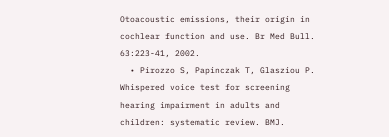Otoacoustic emissions, their origin in cochlear function and use. Br Med Bull. 63:223-41, 2002.
  • Pirozzo S, Papinczak T, Glasziou P. Whispered voice test for screening hearing impairment in adults and children: systematic review. BMJ.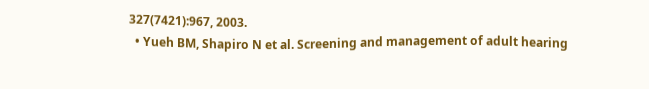327(7421):967, 2003.
  • Yueh BM, Shapiro N et al. Screening and management of adult hearing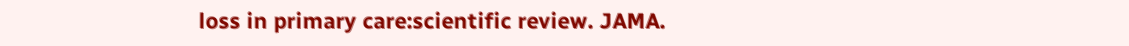loss in primary care:scientific review. JAMA.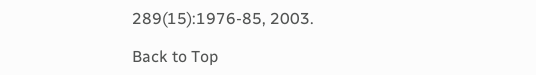289(15):1976-85, 2003.

Back to Top